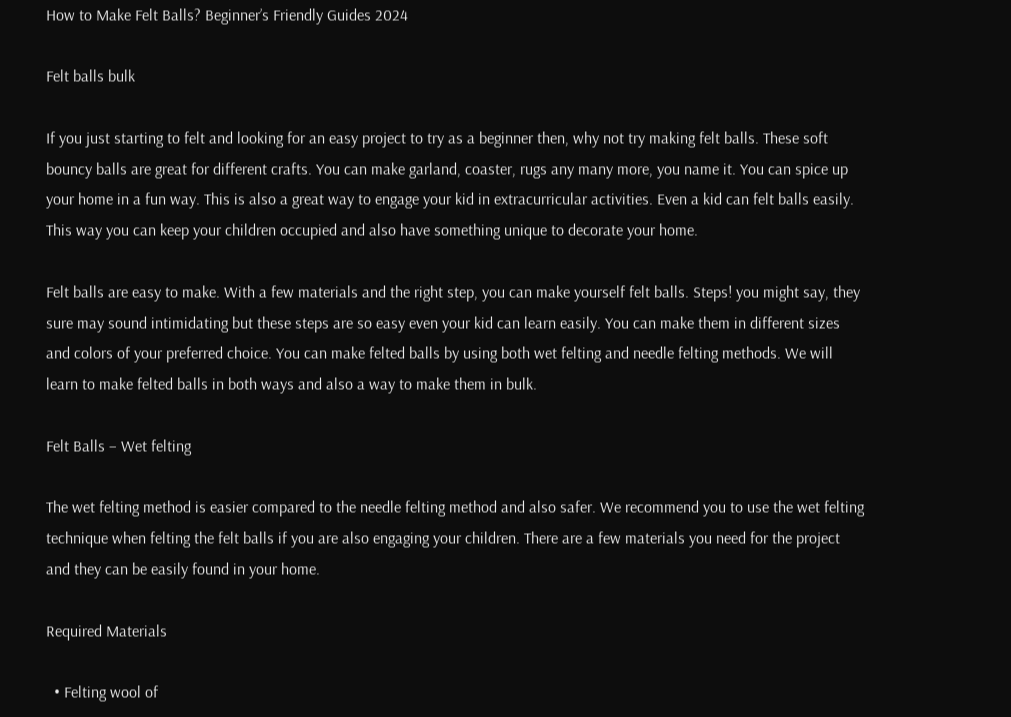How to Make Felt Balls? Beginner’s Friendly Guides 2024

Felt balls bulk

If you just starting to felt and looking for an easy project to try as a beginner then, why not try making felt balls. These soft bouncy balls are great for different crafts. You can make garland, coaster, rugs any many more, you name it. You can spice up your home in a fun way. This is also a great way to engage your kid in extracurricular activities. Even a kid can felt balls easily. This way you can keep your children occupied and also have something unique to decorate your home.

Felt balls are easy to make. With a few materials and the right step, you can make yourself felt balls. Steps! you might say, they sure may sound intimidating but these steps are so easy even your kid can learn easily. You can make them in different sizes and colors of your preferred choice. You can make felted balls by using both wet felting and needle felting methods. We will learn to make felted balls in both ways and also a way to make them in bulk.

Felt Balls – Wet felting

The wet felting method is easier compared to the needle felting method and also safer. We recommend you to use the wet felting technique when felting the felt balls if you are also engaging your children. There are a few materials you need for the project and they can be easily found in your home.

Required Materials

  • Felting wool of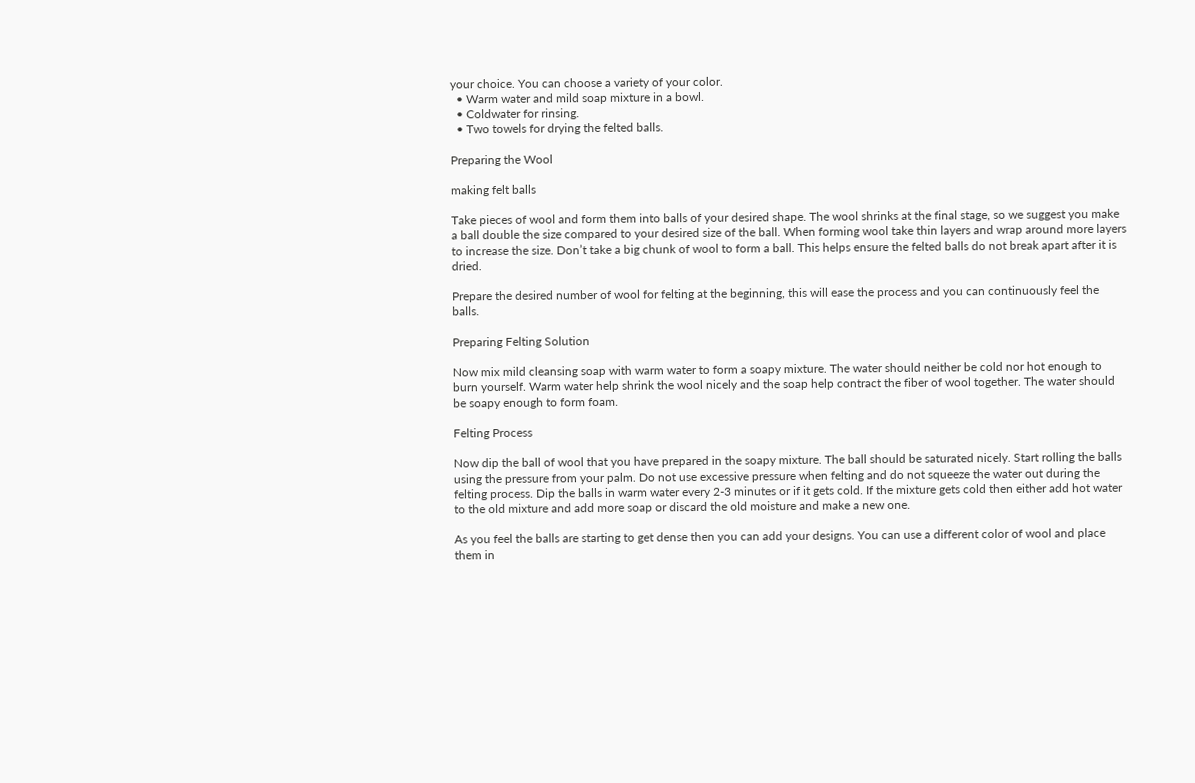your choice. You can choose a variety of your color.
  • Warm water and mild soap mixture in a bowl.
  • Coldwater for rinsing.
  • Two towels for drying the felted balls.

Preparing the Wool

making felt balls

Take pieces of wool and form them into balls of your desired shape. The wool shrinks at the final stage, so we suggest you make a ball double the size compared to your desired size of the ball. When forming wool take thin layers and wrap around more layers to increase the size. Don’t take a big chunk of wool to form a ball. This helps ensure the felted balls do not break apart after it is dried.

Prepare the desired number of wool for felting at the beginning, this will ease the process and you can continuously feel the balls.

Preparing Felting Solution

Now mix mild cleansing soap with warm water to form a soapy mixture. The water should neither be cold nor hot enough to burn yourself. Warm water help shrink the wool nicely and the soap help contract the fiber of wool together. The water should be soapy enough to form foam.

Felting Process

Now dip the ball of wool that you have prepared in the soapy mixture. The ball should be saturated nicely. Start rolling the balls using the pressure from your palm. Do not use excessive pressure when felting and do not squeeze the water out during the felting process. Dip the balls in warm water every 2-3 minutes or if it gets cold. If the mixture gets cold then either add hot water to the old mixture and add more soap or discard the old moisture and make a new one.

As you feel the balls are starting to get dense then you can add your designs. You can use a different color of wool and place them in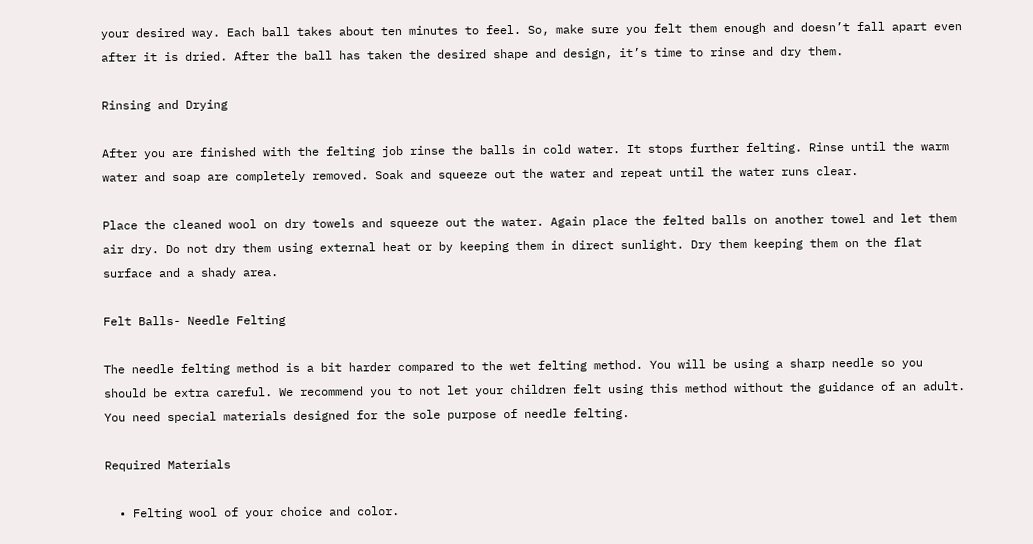your desired way. Each ball takes about ten minutes to feel. So, make sure you felt them enough and doesn’t fall apart even after it is dried. After the ball has taken the desired shape and design, it’s time to rinse and dry them.

Rinsing and Drying

After you are finished with the felting job rinse the balls in cold water. It stops further felting. Rinse until the warm water and soap are completely removed. Soak and squeeze out the water and repeat until the water runs clear.

Place the cleaned wool on dry towels and squeeze out the water. Again place the felted balls on another towel and let them air dry. Do not dry them using external heat or by keeping them in direct sunlight. Dry them keeping them on the flat surface and a shady area.

Felt Balls- Needle Felting

The needle felting method is a bit harder compared to the wet felting method. You will be using a sharp needle so you should be extra careful. We recommend you to not let your children felt using this method without the guidance of an adult. You need special materials designed for the sole purpose of needle felting.

Required Materials

  • Felting wool of your choice and color.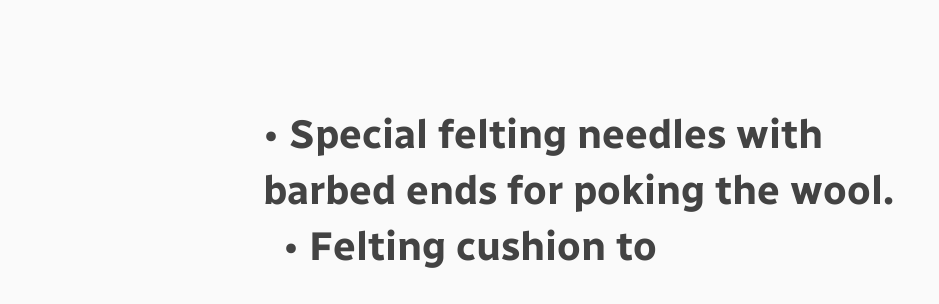• Special felting needles with barbed ends for poking the wool.
  • Felting cushion to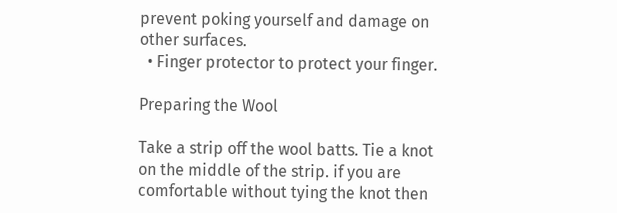prevent poking yourself and damage on other surfaces.
  • Finger protector to protect your finger.

Preparing the Wool

Take a strip off the wool batts. Tie a knot on the middle of the strip. if you are comfortable without tying the knot then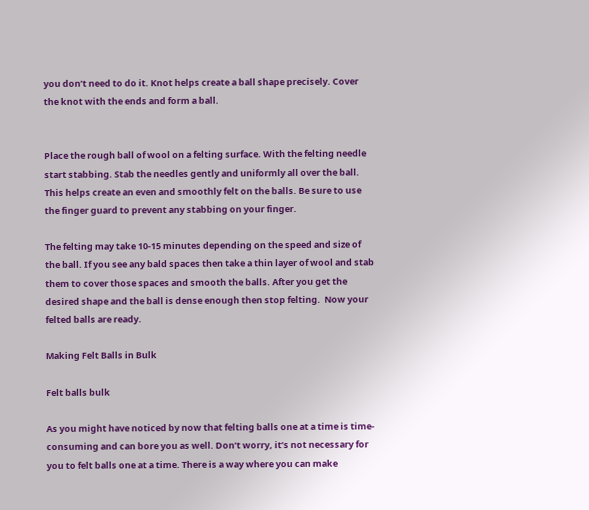you don’t need to do it. Knot helps create a ball shape precisely. Cover the knot with the ends and form a ball.


Place the rough ball of wool on a felting surface. With the felting needle start stabbing. Stab the needles gently and uniformly all over the ball. This helps create an even and smoothly felt on the balls. Be sure to use the finger guard to prevent any stabbing on your finger.

The felting may take 10-15 minutes depending on the speed and size of the ball. If you see any bald spaces then take a thin layer of wool and stab them to cover those spaces and smooth the balls. After you get the desired shape and the ball is dense enough then stop felting.  Now your felted balls are ready.

Making Felt Balls in Bulk

Felt balls bulk

As you might have noticed by now that felting balls one at a time is time-consuming and can bore you as well. Don’t worry, it’s not necessary for you to felt balls one at a time. There is a way where you can make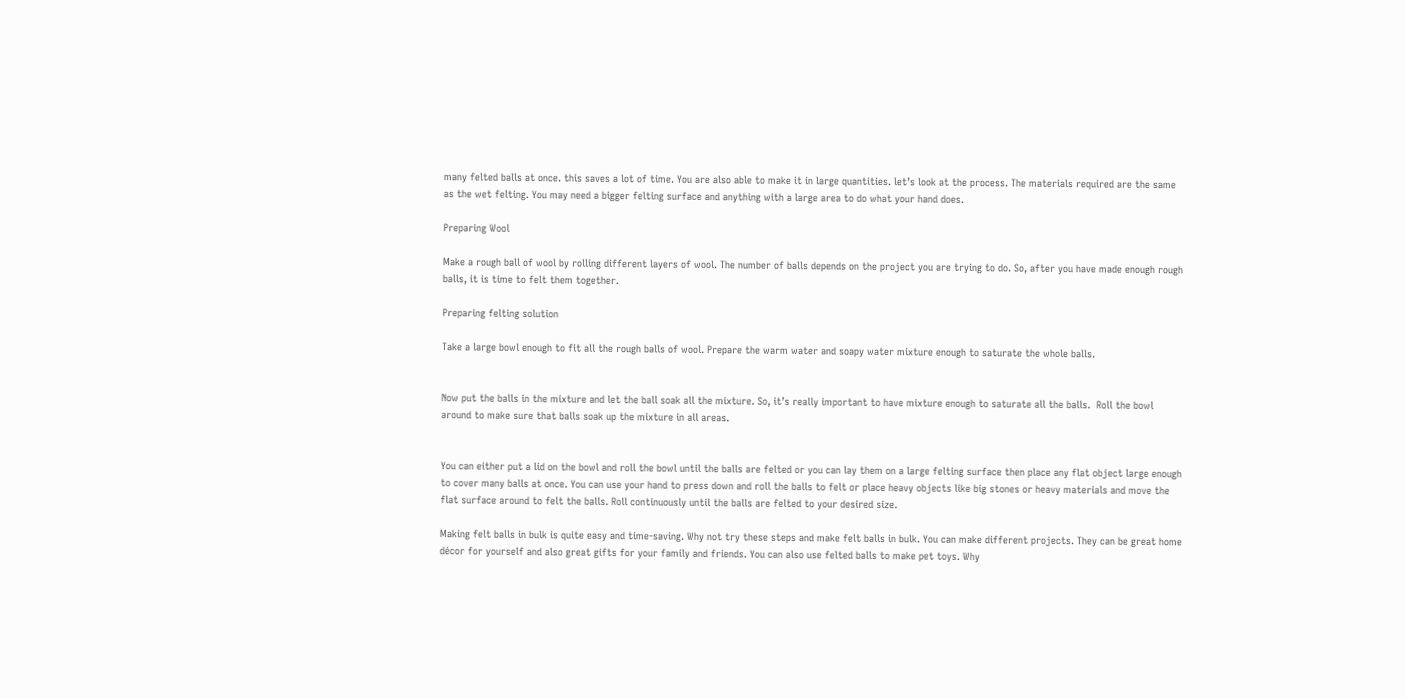many felted balls at once. this saves a lot of time. You are also able to make it in large quantities. let’s look at the process. The materials required are the same as the wet felting. You may need a bigger felting surface and anything with a large area to do what your hand does.

Preparing Wool

Make a rough ball of wool by rolling different layers of wool. The number of balls depends on the project you are trying to do. So, after you have made enough rough balls, it is time to felt them together.

Preparing felting solution

Take a large bowl enough to fit all the rough balls of wool. Prepare the warm water and soapy water mixture enough to saturate the whole balls.


Now put the balls in the mixture and let the ball soak all the mixture. So, it’s really important to have mixture enough to saturate all the balls.  Roll the bowl around to make sure that balls soak up the mixture in all areas.


You can either put a lid on the bowl and roll the bowl until the balls are felted or you can lay them on a large felting surface then place any flat object large enough to cover many balls at once. You can use your hand to press down and roll the balls to felt or place heavy objects like big stones or heavy materials and move the flat surface around to felt the balls. Roll continuously until the balls are felted to your desired size.

Making felt balls in bulk is quite easy and time-saving. Why not try these steps and make felt balls in bulk. You can make different projects. They can be great home décor for yourself and also great gifts for your family and friends. You can also use felted balls to make pet toys. Why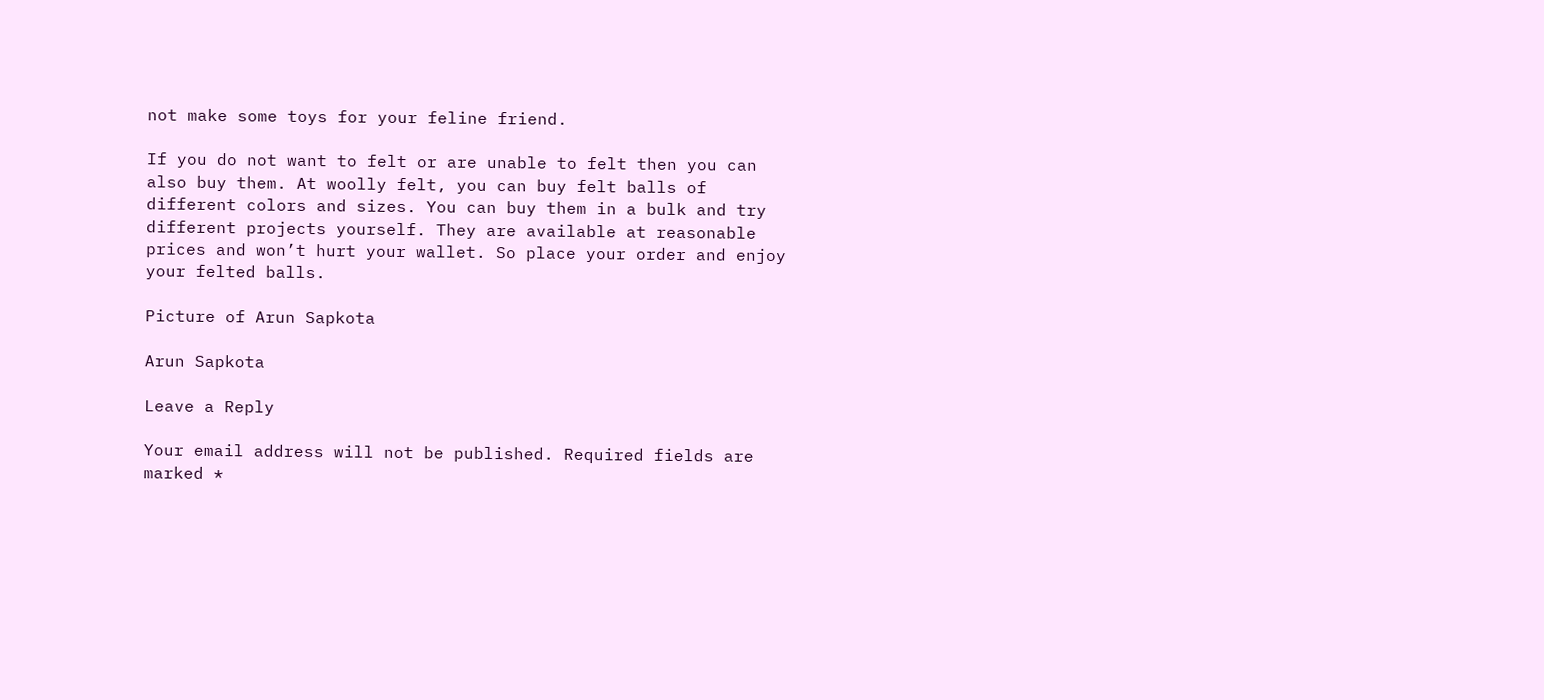not make some toys for your feline friend.

If you do not want to felt or are unable to felt then you can also buy them. At woolly felt, you can buy felt balls of different colors and sizes. You can buy them in a bulk and try different projects yourself. They are available at reasonable prices and won’t hurt your wallet. So place your order and enjoy your felted balls.

Picture of Arun Sapkota

Arun Sapkota

Leave a Reply

Your email address will not be published. Required fields are marked *